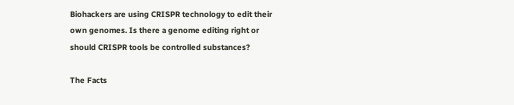Biohackers are using CRISPR technology to edit their own genomes. Is there a genome editing right or should CRISPR tools be controlled substances?

The Facts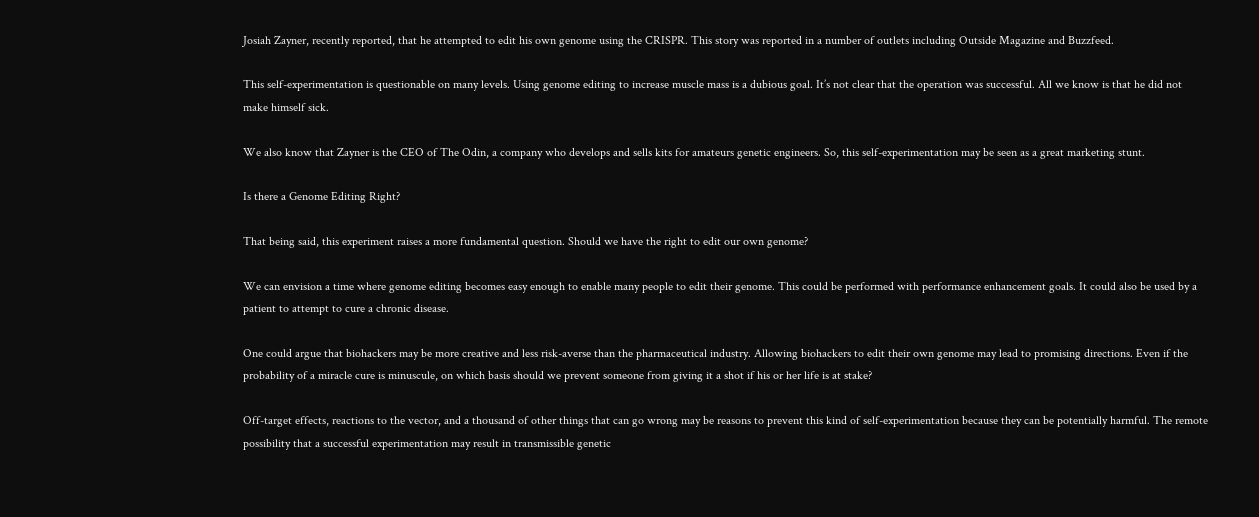Josiah Zayner, recently reported, that he attempted to edit his own genome using the CRISPR. This story was reported in a number of outlets including Outside Magazine and Buzzfeed.

This self-experimentation is questionable on many levels. Using genome editing to increase muscle mass is a dubious goal. It’s not clear that the operation was successful. All we know is that he did not make himself sick.

We also know that Zayner is the CEO of The Odin, a company who develops and sells kits for amateurs genetic engineers. So, this self-experimentation may be seen as a great marketing stunt.

Is there a Genome Editing Right?

That being said, this experiment raises a more fundamental question. Should we have the right to edit our own genome?

We can envision a time where genome editing becomes easy enough to enable many people to edit their genome. This could be performed with performance enhancement goals. It could also be used by a patient to attempt to cure a chronic disease.

One could argue that biohackers may be more creative and less risk-averse than the pharmaceutical industry. Allowing biohackers to edit their own genome may lead to promising directions. Even if the probability of a miracle cure is minuscule, on which basis should we prevent someone from giving it a shot if his or her life is at stake?

Off-target effects, reactions to the vector, and a thousand of other things that can go wrong may be reasons to prevent this kind of self-experimentation because they can be potentially harmful. The remote possibility that a successful experimentation may result in transmissible genetic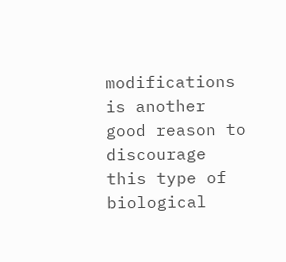modifications is another good reason to discourage this type of biological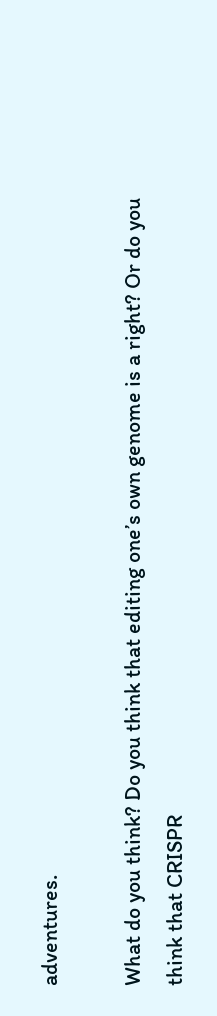adventures.

What do you think? Do you think that editing one’s own genome is a right? Or do you think that CRISPR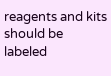reagents and kits should be labeled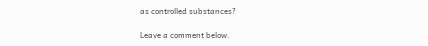as controlled substances?

Leave a comment below.